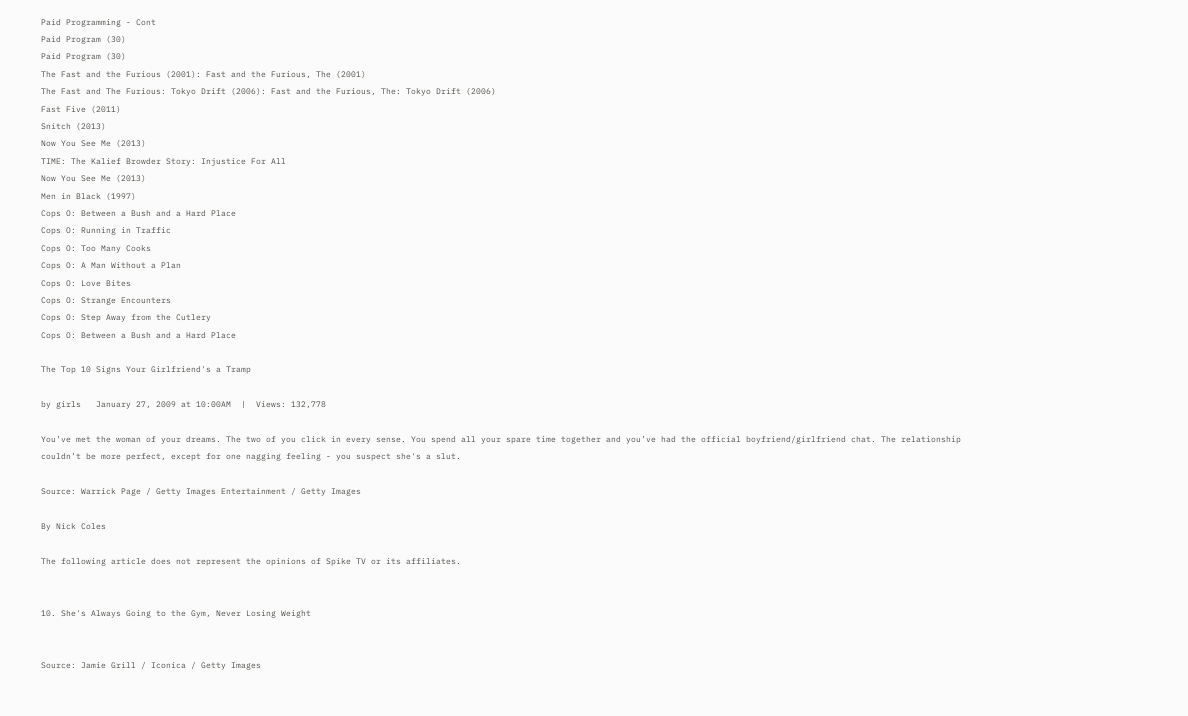Paid Programming - Cont
Paid Program (30)
Paid Program (30)
The Fast and the Furious (2001): Fast and the Furious, The (2001)
The Fast and The Furious: Tokyo Drift (2006): Fast and the Furious, The: Tokyo Drift (2006)
Fast Five (2011)
Snitch (2013)
Now You See Me (2013)
TIME: The Kalief Browder Story: Injustice For All
Now You See Me (2013)
Men in Black (1997)
Cops O: Between a Bush and a Hard Place
Cops O: Running in Traffic
Cops O: Too Many Cooks
Cops O: A Man Without a Plan
Cops O: Love Bites
Cops O: Strange Encounters
Cops O: Step Away from the Cutlery
Cops O: Between a Bush and a Hard Place

The Top 10 Signs Your Girlfriend's a Tramp

by girls   January 27, 2009 at 10:00AM  |  Views: 132,778

You’ve met the woman of your dreams. The two of you click in every sense. You spend all your spare time together and you’ve had the official boyfriend/girlfriend chat. The relationship couldn’t be more perfect, except for one nagging feeling - you suspect she's a slut.

Source: Warrick Page / Getty Images Entertainment / Getty Images

By Nick Coles

The following article does not represent the opinions of Spike TV or its affiliates.


10. She's Always Going to the Gym, Never Losing Weight


Source: Jamie Grill / Iconica / Getty Images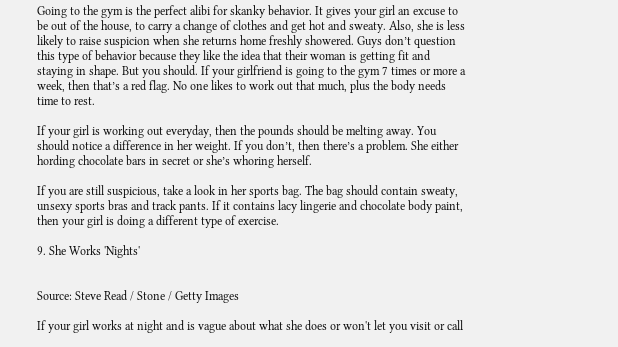Going to the gym is the perfect alibi for skanky behavior. It gives your girl an excuse to be out of the house, to carry a change of clothes and get hot and sweaty. Also, she is less likely to raise suspicion when she returns home freshly showered. Guys don’t question this type of behavior because they like the idea that their woman is getting fit and staying in shape. But you should. If your girlfriend is going to the gym 7 times or more a week, then that’s a red flag. No one likes to work out that much, plus the body needs time to rest.

If your girl is working out everyday, then the pounds should be melting away. You should notice a difference in her weight. If you don’t, then there’s a problem. She either hording chocolate bars in secret or she’s whoring herself.

If you are still suspicious, take a look in her sports bag. The bag should contain sweaty, unsexy sports bras and track pants. If it contains lacy lingerie and chocolate body paint, then your girl is doing a different type of exercise.

9. She Works 'Nights'


Source: Steve Read / Stone / Getty Images

If your girl works at night and is vague about what she does or won't let you visit or call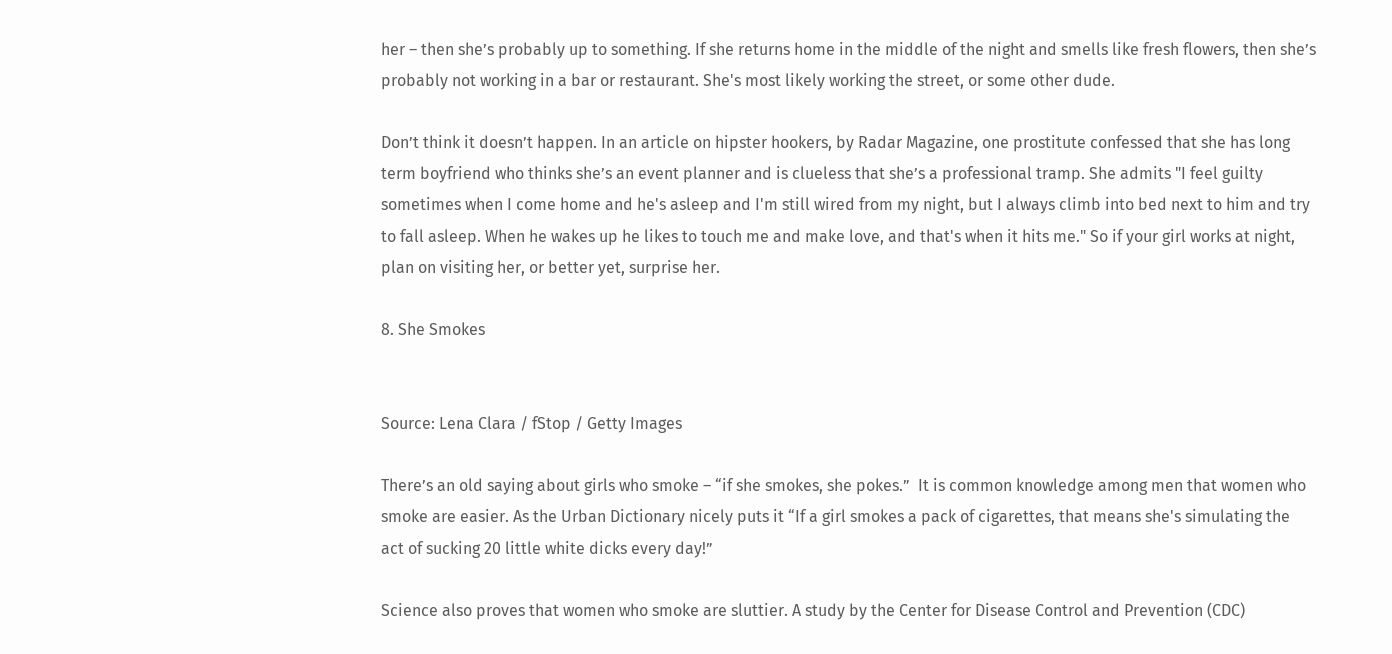her – then she’s probably up to something. If she returns home in the middle of the night and smells like fresh flowers, then she’s probably not working in a bar or restaurant. She's most likely working the street, or some other dude.

Don’t think it doesn’t happen. In an article on hipster hookers, by Radar Magazine, one prostitute confessed that she has long term boyfriend who thinks she’s an event planner and is clueless that she’s a professional tramp. She admits "I feel guilty sometimes when I come home and he's asleep and I'm still wired from my night, but I always climb into bed next to him and try to fall asleep. When he wakes up he likes to touch me and make love, and that's when it hits me." So if your girl works at night, plan on visiting her, or better yet, surprise her.

8. She Smokes


Source: Lena Clara / fStop / Getty Images

There’s an old saying about girls who smoke – “if she smokes, she pokes.”  It is common knowledge among men that women who smoke are easier. As the Urban Dictionary nicely puts it “If a girl smokes a pack of cigarettes, that means she's simulating the act of sucking 20 little white dicks every day!”

Science also proves that women who smoke are sluttier. A study by the Center for Disease Control and Prevention (CDC)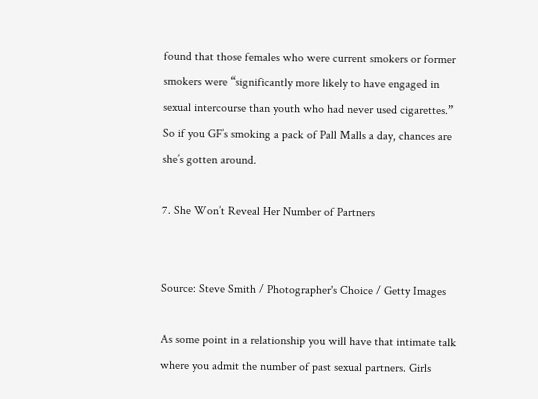found that those females who were current smokers or former smokers were “significantly more likely to have engaged in sexual intercourse than youth who had never used cigarettes.” So if you GF’s smoking a pack of Pall Malls a day, chances are she’s gotten around.

7. She Won’t Reveal Her Number of Partners


Source: Steve Smith / Photographer's Choice / Getty Images

As some point in a relationship you will have that intimate talk where you admit the number of past sexual partners. Girls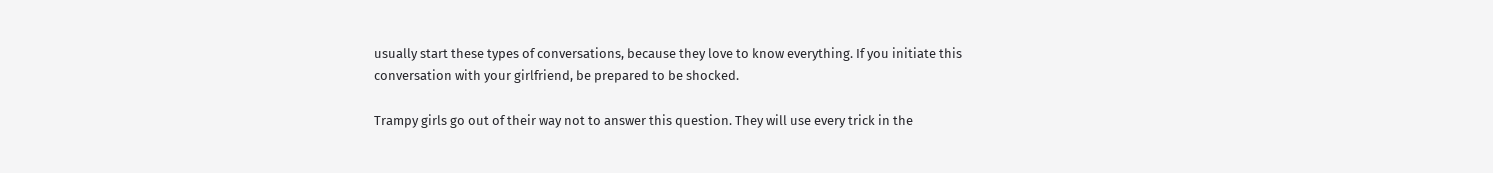usually start these types of conversations, because they love to know everything. If you initiate this conversation with your girlfriend, be prepared to be shocked.

Trampy girls go out of their way not to answer this question. They will use every trick in the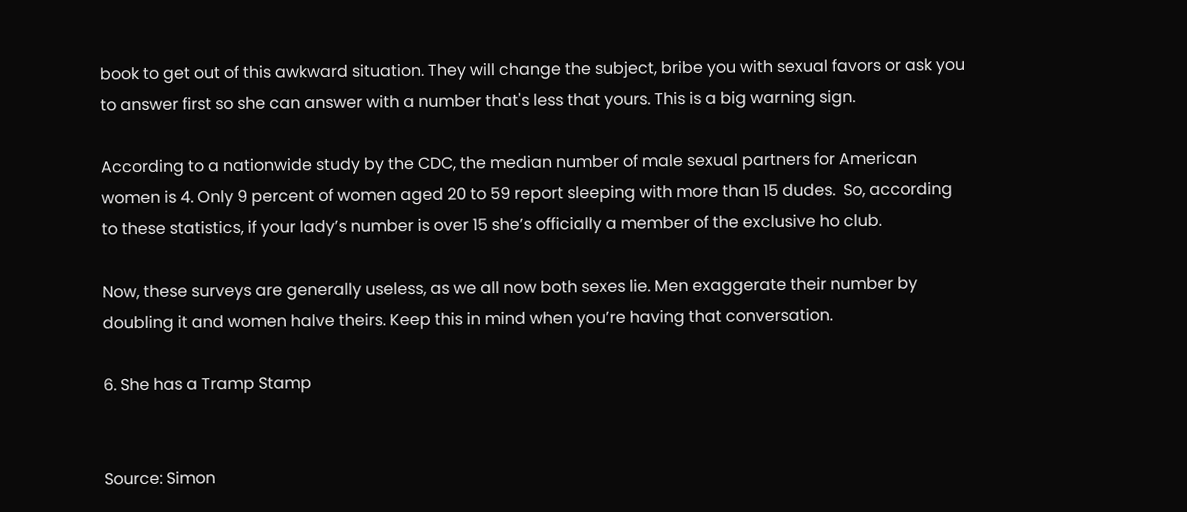book to get out of this awkward situation. They will change the subject, bribe you with sexual favors or ask you to answer first so she can answer with a number that's less that yours. This is a big warning sign.

According to a nationwide study by the CDC, the median number of male sexual partners for American women is 4. Only 9 percent of women aged 20 to 59 report sleeping with more than 15 dudes.  So, according to these statistics, if your lady’s number is over 15 she’s officially a member of the exclusive ho club.

Now, these surveys are generally useless, as we all now both sexes lie. Men exaggerate their number by doubling it and women halve theirs. Keep this in mind when you’re having that conversation.

6. She has a Tramp Stamp


Source: Simon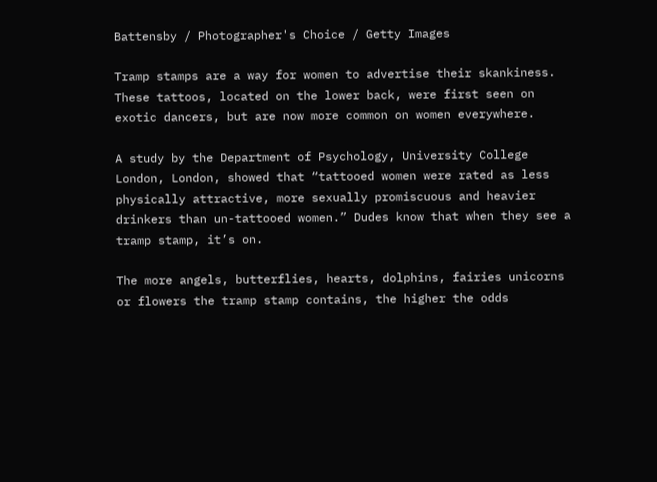Battensby / Photographer's Choice / Getty Images

Tramp stamps are a way for women to advertise their skankiness. These tattoos, located on the lower back, were first seen on exotic dancers, but are now more common on women everywhere.

A study by the Department of Psychology, University College London, London, showed that “tattooed women were rated as less physically attractive, more sexually promiscuous and heavier drinkers than un-tattooed women.” Dudes know that when they see a tramp stamp, it’s on.

The more angels, butterflies, hearts, dolphins, fairies unicorns or flowers the tramp stamp contains, the higher the odds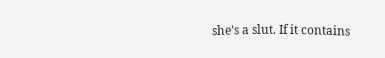she’s a slut. If it contains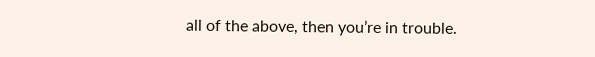all of the above, then you’re in trouble.